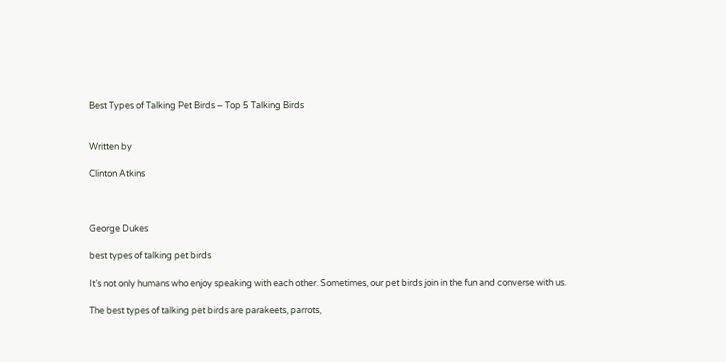Best Types of Talking Pet Birds – Top 5 Talking Birds


Written by

Clinton Atkins



George Dukes

best types of talking pet birds

It’s not only humans who enjoy speaking with each other. Sometimes, our pet birds join in the fun and converse with us.

The best types of talking pet birds are parakeets, parrots,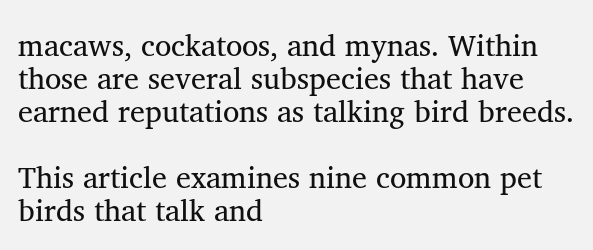macaws, cockatoos, and mynas. Within those are several subspecies that have earned reputations as talking bird breeds.

This article examines nine common pet birds that talk and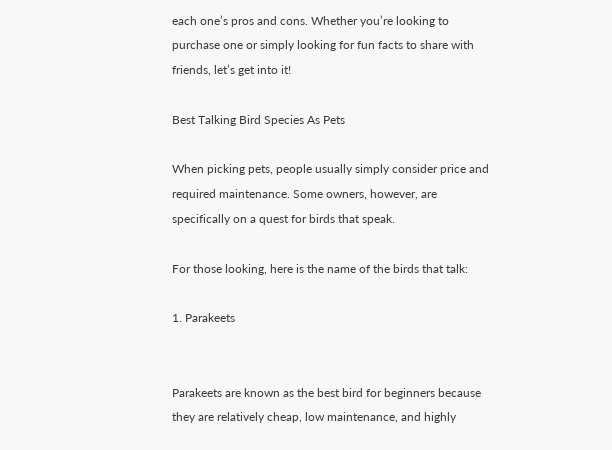each one’s pros and cons. Whether you’re looking to purchase one or simply looking for fun facts to share with friends, let’s get into it!

Best Talking Bird Species As Pets

When picking pets, people usually simply consider price and required maintenance. Some owners, however, are specifically on a quest for birds that speak.

For those looking, here is the name of the birds that talk:

1. Parakeets


Parakeets are known as the best bird for beginners because they are relatively cheap, low maintenance, and highly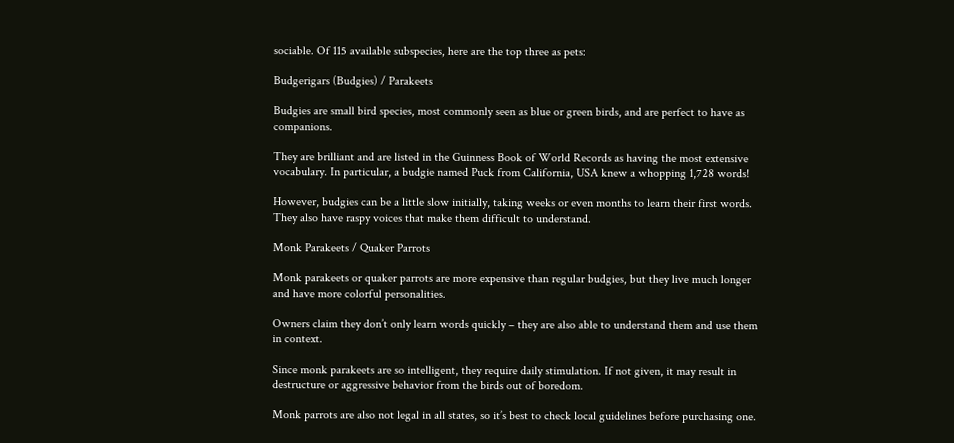sociable. Of 115 available subspecies, here are the top three as pets:

Budgerigars (Budgies) / Parakeets

Budgies are small bird species, most commonly seen as blue or green birds, and are perfect to have as companions.

They are brilliant and are listed in the Guinness Book of World Records as having the most extensive vocabulary. In particular, a budgie named Puck from California, USA knew a whopping 1,728 words!

However, budgies can be a little slow initially, taking weeks or even months to learn their first words. They also have raspy voices that make them difficult to understand.

Monk Parakeets / Quaker Parrots

Monk parakeets or quaker parrots are more expensive than regular budgies, but they live much longer and have more colorful personalities.

Owners claim they don’t only learn words quickly – they are also able to understand them and use them in context.

Since monk parakeets are so intelligent, they require daily stimulation. If not given, it may result in destructure or aggressive behavior from the birds out of boredom.

Monk parrots are also not legal in all states, so it’s best to check local guidelines before purchasing one.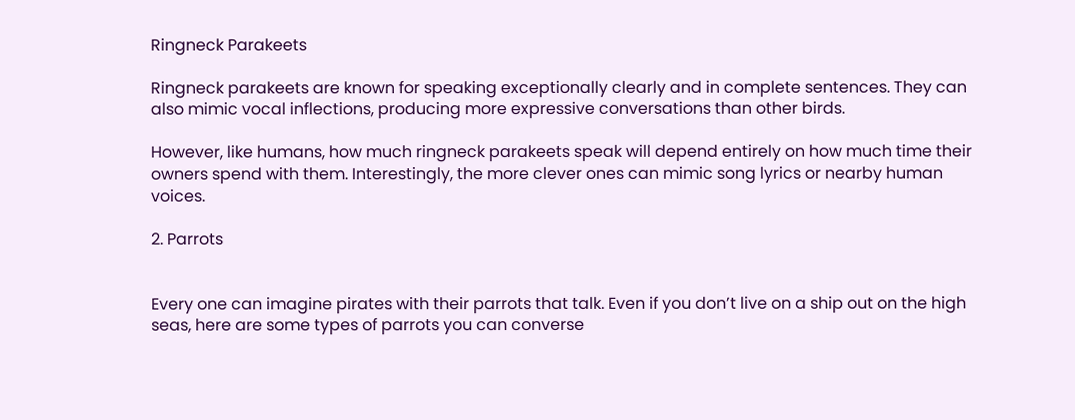Ringneck Parakeets

Ringneck parakeets are known for speaking exceptionally clearly and in complete sentences. They can also mimic vocal inflections, producing more expressive conversations than other birds.

However, like humans, how much ringneck parakeets speak will depend entirely on how much time their owners spend with them. Interestingly, the more clever ones can mimic song lyrics or nearby human voices.

2. Parrots


Every one can imagine pirates with their parrots that talk. Even if you don’t live on a ship out on the high seas, here are some types of parrots you can converse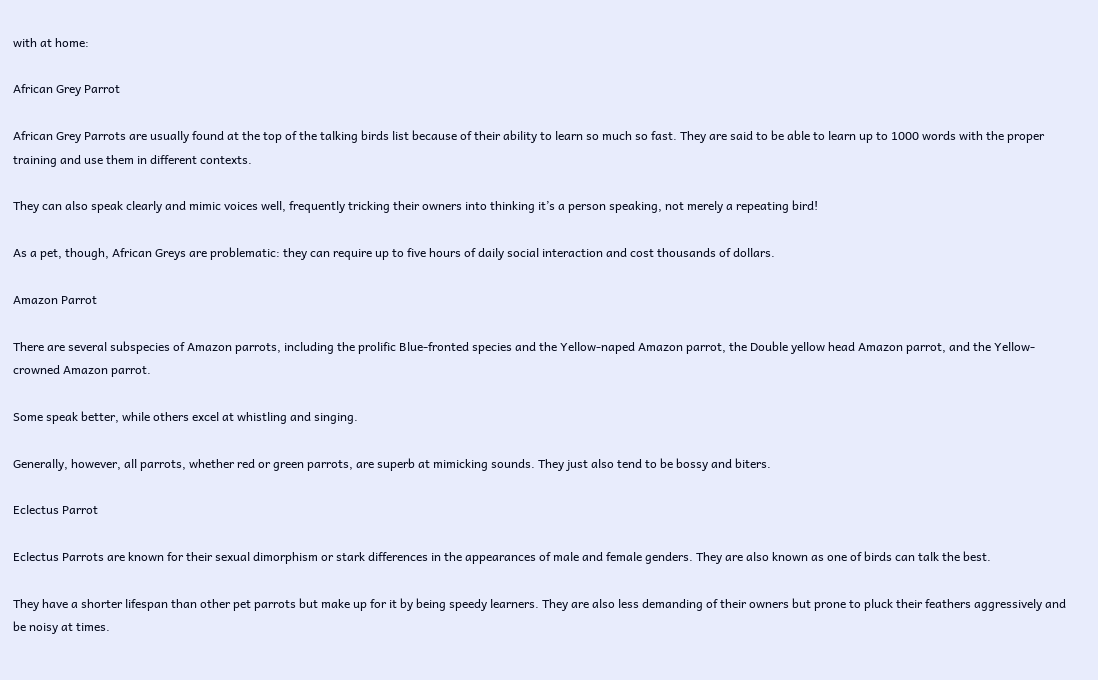with at home:

African Grey Parrot

African Grey Parrots are usually found at the top of the talking birds list because of their ability to learn so much so fast. They are said to be able to learn up to 1000 words with the proper training and use them in different contexts.

They can also speak clearly and mimic voices well, frequently tricking their owners into thinking it’s a person speaking, not merely a repeating bird!

As a pet, though, African Greys are problematic: they can require up to five hours of daily social interaction and cost thousands of dollars.

Amazon Parrot

There are several subspecies of Amazon parrots, including the prolific Blue-fronted species and the Yellow-naped Amazon parrot, the Double yellow head Amazon parrot, and the Yellow-crowned Amazon parrot.

Some speak better, while others excel at whistling and singing.

Generally, however, all parrots, whether red or green parrots, are superb at mimicking sounds. They just also tend to be bossy and biters.

Eclectus Parrot

Eclectus Parrots are known for their sexual dimorphism or stark differences in the appearances of male and female genders. They are also known as one of birds can talk the best.

They have a shorter lifespan than other pet parrots but make up for it by being speedy learners. They are also less demanding of their owners but prone to pluck their feathers aggressively and be noisy at times.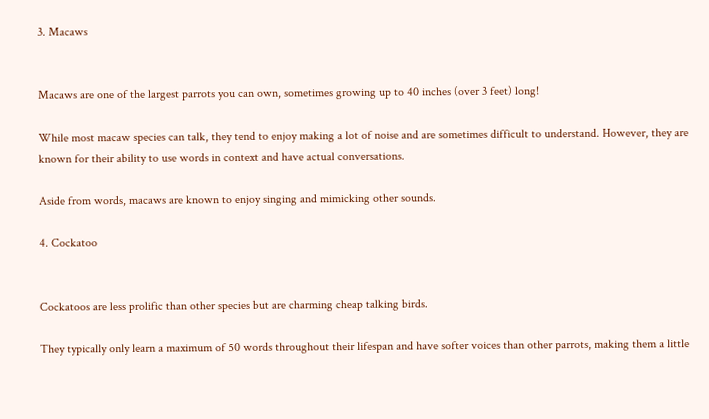3. Macaws


Macaws are one of the largest parrots you can own, sometimes growing up to 40 inches (over 3 feet) long!

While most macaw species can talk, they tend to enjoy making a lot of noise and are sometimes difficult to understand. However, they are known for their ability to use words in context and have actual conversations.

Aside from words, macaws are known to enjoy singing and mimicking other sounds.

4. Cockatoo


Cockatoos are less prolific than other species but are charming cheap talking birds.

They typically only learn a maximum of 50 words throughout their lifespan and have softer voices than other parrots, making them a little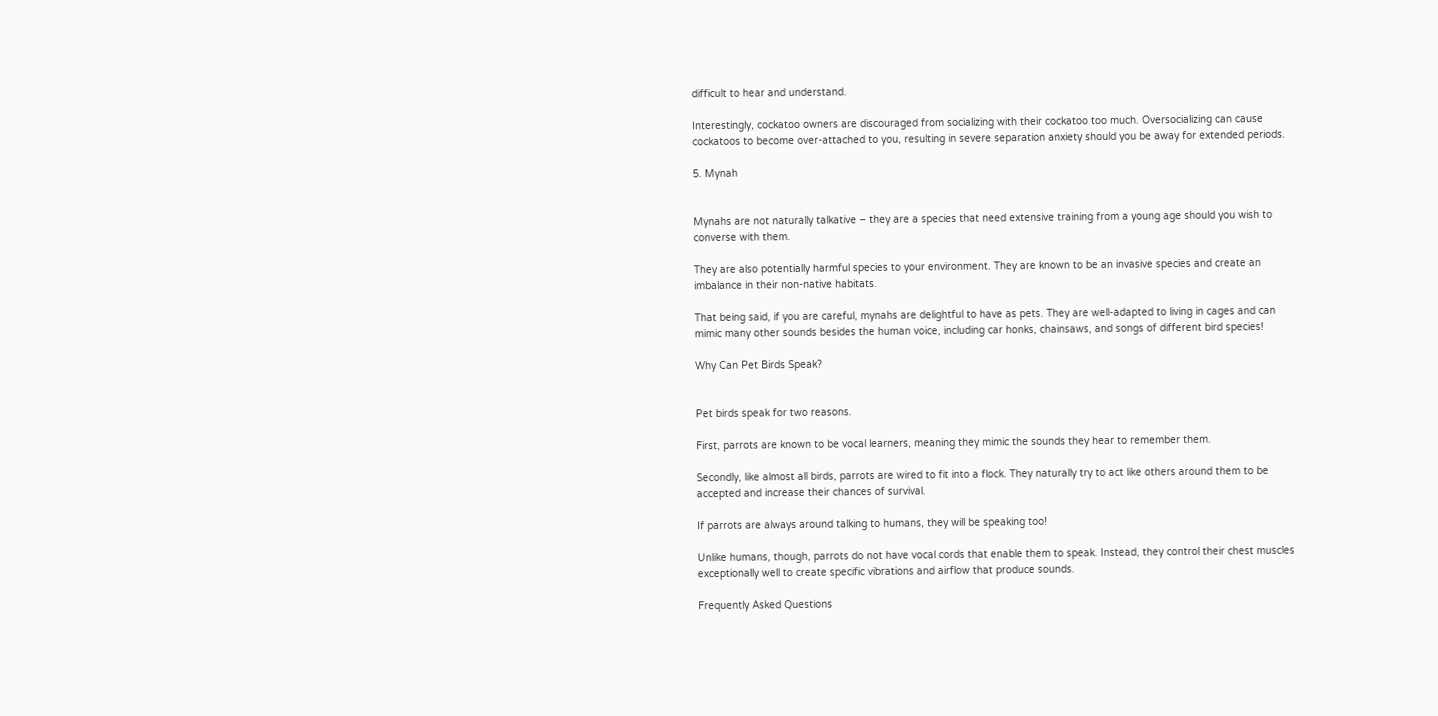difficult to hear and understand.

Interestingly, cockatoo owners are discouraged from socializing with their cockatoo too much. Oversocializing can cause cockatoos to become over-attached to you, resulting in severe separation anxiety should you be away for extended periods.

5. Mynah


Mynahs are not naturally talkative – they are a species that need extensive training from a young age should you wish to converse with them.

They are also potentially harmful species to your environment. They are known to be an invasive species and create an imbalance in their non-native habitats.

That being said, if you are careful, mynahs are delightful to have as pets. They are well-adapted to living in cages and can mimic many other sounds besides the human voice, including car honks, chainsaws, and songs of different bird species!

Why Can Pet Birds Speak?


Pet birds speak for two reasons.

First, parrots are known to be vocal learners, meaning they mimic the sounds they hear to remember them.

Secondly, like almost all birds, parrots are wired to fit into a flock. They naturally try to act like others around them to be accepted and increase their chances of survival.

If parrots are always around talking to humans, they will be speaking too!

Unlike humans, though, parrots do not have vocal cords that enable them to speak. Instead, they control their chest muscles exceptionally well to create specific vibrations and airflow that produce sounds.

Frequently Asked Questions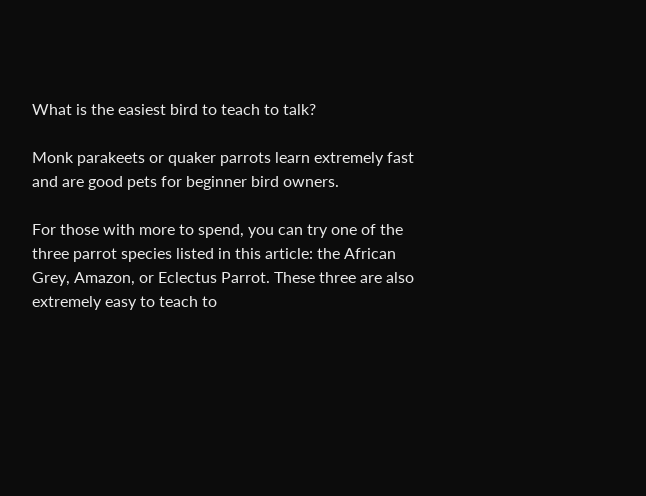What is the easiest bird to teach to talk?

Monk parakeets or quaker parrots learn extremely fast and are good pets for beginner bird owners.

For those with more to spend, you can try one of the three parrot species listed in this article: the African Grey, Amazon, or Eclectus Parrot. These three are also extremely easy to teach to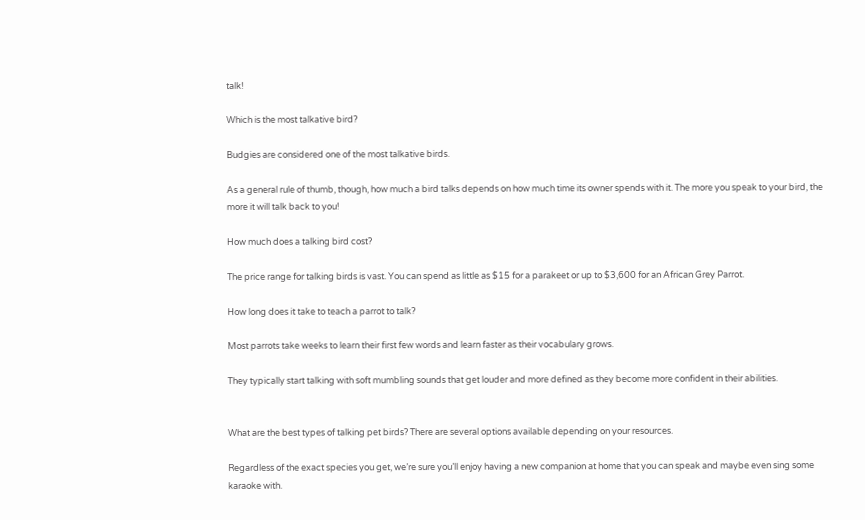talk!

Which is the most talkative bird?

Budgies are considered one of the most talkative birds.

As a general rule of thumb, though, how much a bird talks depends on how much time its owner spends with it. The more you speak to your bird, the more it will talk back to you!

How much does a talking bird cost?

The price range for talking birds is vast. You can spend as little as $15 for a parakeet or up to $3,600 for an African Grey Parrot.

How long does it take to teach a parrot to talk?

Most parrots take weeks to learn their first few words and learn faster as their vocabulary grows.

They typically start talking with soft mumbling sounds that get louder and more defined as they become more confident in their abilities.


What are the best types of talking pet birds? There are several options available depending on your resources.

Regardless of the exact species you get, we’re sure you’ll enjoy having a new companion at home that you can speak and maybe even sing some karaoke with.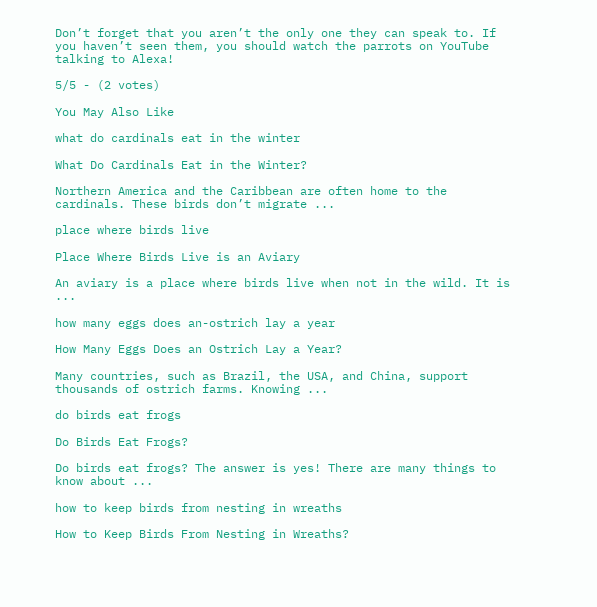Don’t forget that you aren’t the only one they can speak to. If you haven’t seen them, you should watch the parrots on YouTube talking to Alexa!

5/5 - (2 votes)

You May Also Like

what do cardinals eat in the winter

What Do Cardinals Eat in the Winter?

Northern America and the Caribbean are often home to the cardinals. These birds don’t migrate ...

place where birds live

Place Where Birds Live is an Aviary

An aviary is a place where birds live when not in the wild. It is ...

how many eggs does an-ostrich lay a year

How Many Eggs Does an Ostrich Lay a Year?

Many countries, such as Brazil, the USA, and China, support thousands of ostrich farms. Knowing ...

do birds eat frogs

Do Birds Eat Frogs?

Do birds eat frogs? The answer is yes! There are many things to know about ...

how to keep birds from nesting in wreaths

How to Keep Birds From Nesting in Wreaths?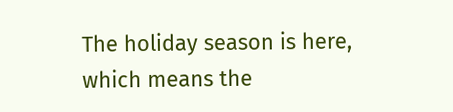The holiday season is here, which means the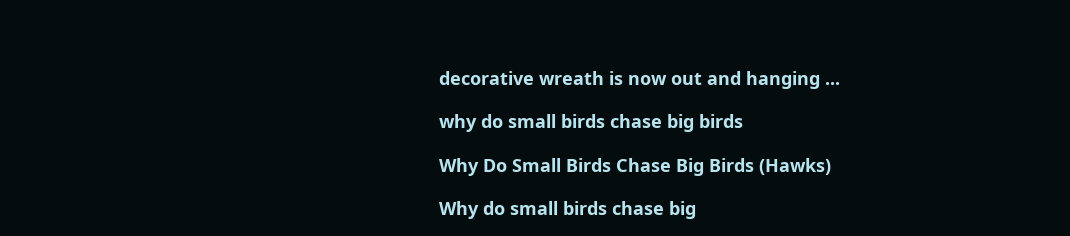decorative wreath is now out and hanging ...

why do small birds chase big birds

Why Do Small Birds Chase Big Birds (Hawks)

Why do small birds chase big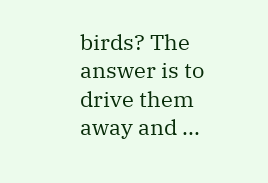birds? The answer is to drive them away and ...